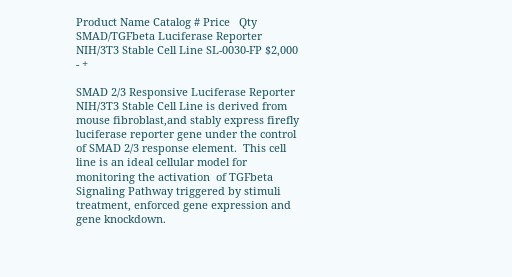Product Name Catalog # Price   Qty
SMAD/TGFbeta Luciferase Reporter NIH/3T3 Stable Cell Line SL-0030-FP $2,000
- +

SMAD 2/3 Responsive Luciferase Reporter NIH/3T3 Stable Cell Line is derived from mouse fibroblast,and stably express firefly luciferase reporter gene under the control of SMAD 2/3 response element.  This cell line is an ideal cellular model for monitoring the activation  of TGFbeta  Signaling Pathway triggered by stimuli treatment, enforced gene expression and gene knockdown.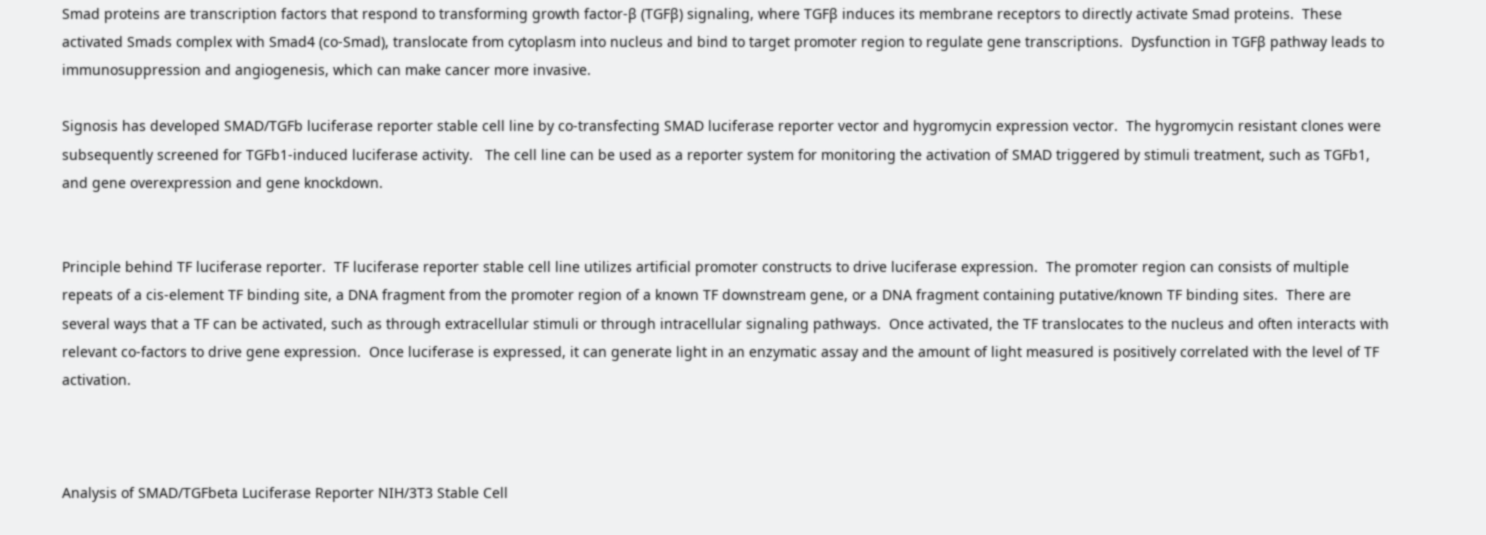Smad proteins are transcription factors that respond to transforming growth factor-β (TGFβ) signaling, where TGFβ induces its membrane receptors to directly activate Smad proteins.  These activated Smads complex with Smad4 (co-Smad), translocate from cytoplasm into nucleus and bind to target promoter region to regulate gene transcriptions.  Dysfunction in TGFβ pathway leads to immunosuppression and angiogenesis, which can make cancer more invasive.

Signosis has developed SMAD/TGFb luciferase reporter stable cell line by co-transfecting SMAD luciferase reporter vector and hygromycin expression vector.  The hygromycin resistant clones were subsequently screened for TGFb1-induced luciferase activity.   The cell line can be used as a reporter system for monitoring the activation of SMAD triggered by stimuli treatment, such as TGFb1, and gene overexpression and gene knockdown.


Principle behind TF luciferase reporter.  TF luciferase reporter stable cell line utilizes artificial promoter constructs to drive luciferase expression.  The promoter region can consists of multiple repeats of a cis-element TF binding site, a DNA fragment from the promoter region of a known TF downstream gene, or a DNA fragment containing putative/known TF binding sites.  There are several ways that a TF can be activated, such as through extracellular stimuli or through intracellular signaling pathways.  Once activated, the TF translocates to the nucleus and often interacts with relevant co-factors to drive gene expression.  Once luciferase is expressed, it can generate light in an enzymatic assay and the amount of light measured is positively correlated with the level of TF activation.



Analysis of SMAD/TGFbeta Luciferase Reporter NIH/3T3 Stable Cell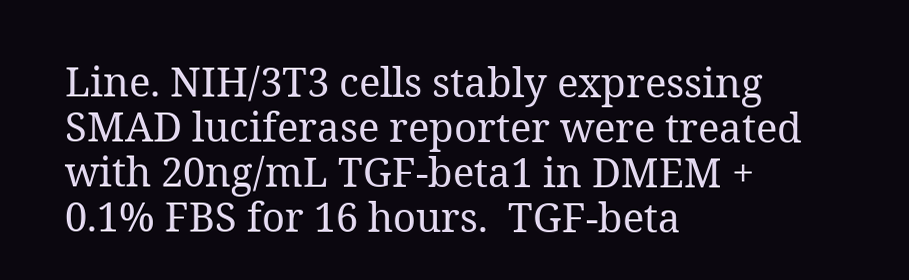Line. NIH/3T3 cells stably expressing SMAD luciferase reporter were treated with 20ng/mL TGF-beta1 in DMEM + 0.1% FBS for 16 hours.  TGF-beta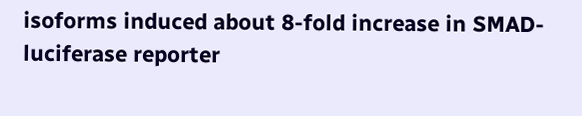isoforms induced about 8-fold increase in SMAD-luciferase reporter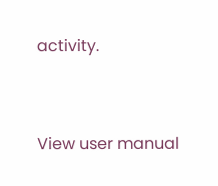activity.


View user manual